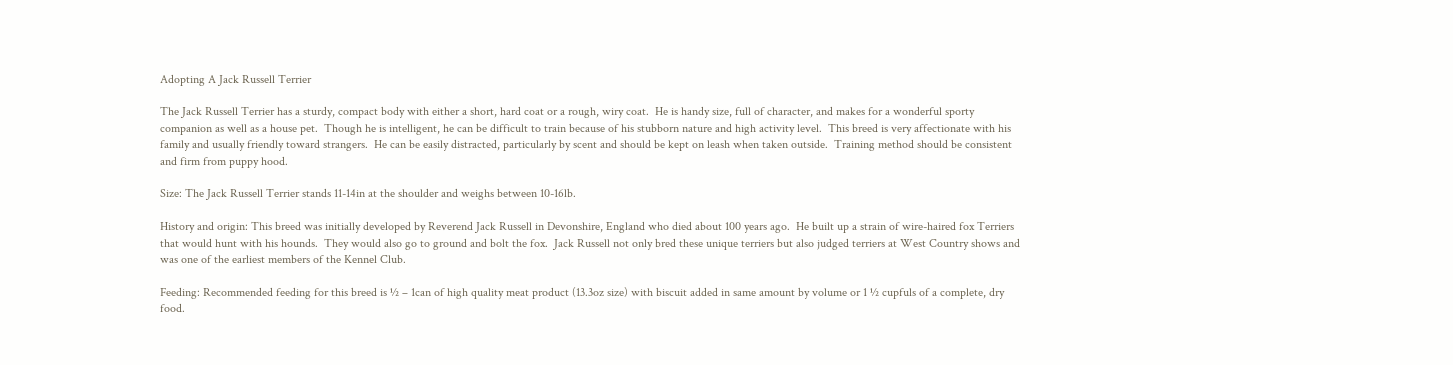Adopting A Jack Russell Terrier

The Jack Russell Terrier has a sturdy, compact body with either a short, hard coat or a rough, wiry coat.  He is handy size, full of character, and makes for a wonderful sporty companion as well as a house pet.  Though he is intelligent, he can be difficult to train because of his stubborn nature and high activity level.  This breed is very affectionate with his family and usually friendly toward strangers.  He can be easily distracted, particularly by scent and should be kept on leash when taken outside.  Training method should be consistent and firm from puppy hood.

Size: The Jack Russell Terrier stands 11-14in at the shoulder and weighs between 10-16lb.

History and origin: This breed was initially developed by Reverend Jack Russell in Devonshire, England who died about 100 years ago.  He built up a strain of wire-haired fox Terriers that would hunt with his hounds.  They would also go to ground and bolt the fox.  Jack Russell not only bred these unique terriers but also judged terriers at West Country shows and was one of the earliest members of the Kennel Club.

Feeding: Recommended feeding for this breed is ½ – 1can of high quality meat product (13.3oz size) with biscuit added in same amount by volume or 1 ½ cupfuls of a complete, dry food.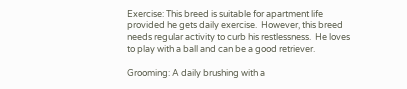Exercise: This breed is suitable for apartment life provided he gets daily exercise.  However, this breed needs regular activity to curb his restlessness.  He loves to play with a ball and can be a good retriever.

Grooming: A daily brushing with a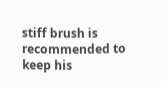stiff brush is recommended to keep his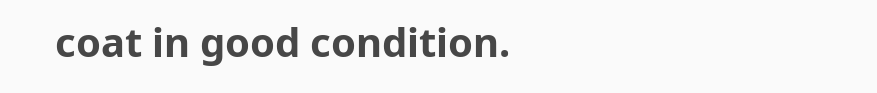coat in good condition.